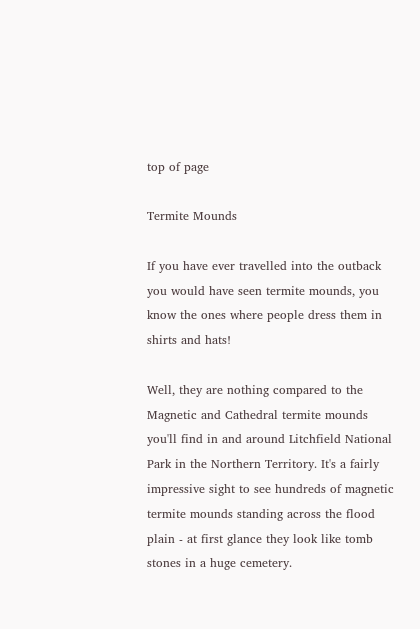top of page

Termite Mounds

If you have ever travelled into the outback you would have seen termite mounds, you know the ones where people dress them in shirts and hats!

Well, they are nothing compared to the Magnetic and Cathedral termite mounds you'll find in and around Litchfield National Park in the Northern Territory. It's a fairly impressive sight to see hundreds of magnetic termite mounds standing across the flood plain - at first glance they look like tomb stones in a huge cemetery.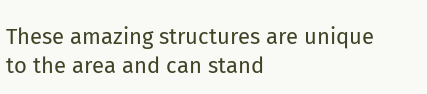These amazing structures are unique to the area and can stand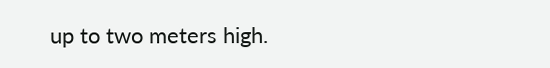up to two meters high.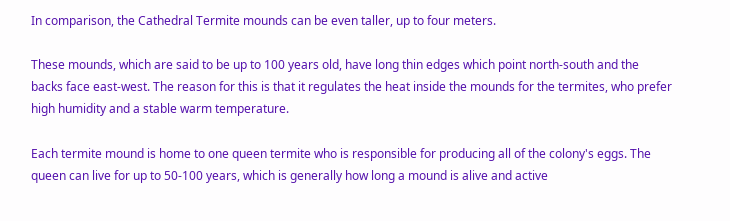In comparison, the Cathedral Termite mounds can be even taller, up to four meters.

These mounds, which are said to be up to 100 years old, have long thin edges which point north-south and the backs face east-west. The reason for this is that it regulates the heat inside the mounds for the termites, who prefer high humidity and a stable warm temperature.

Each termite mound is home to one queen termite who is responsible for producing all of the colony's eggs. The queen can live for up to 50-100 years, which is generally how long a mound is alive and active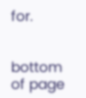for.


bottom of page